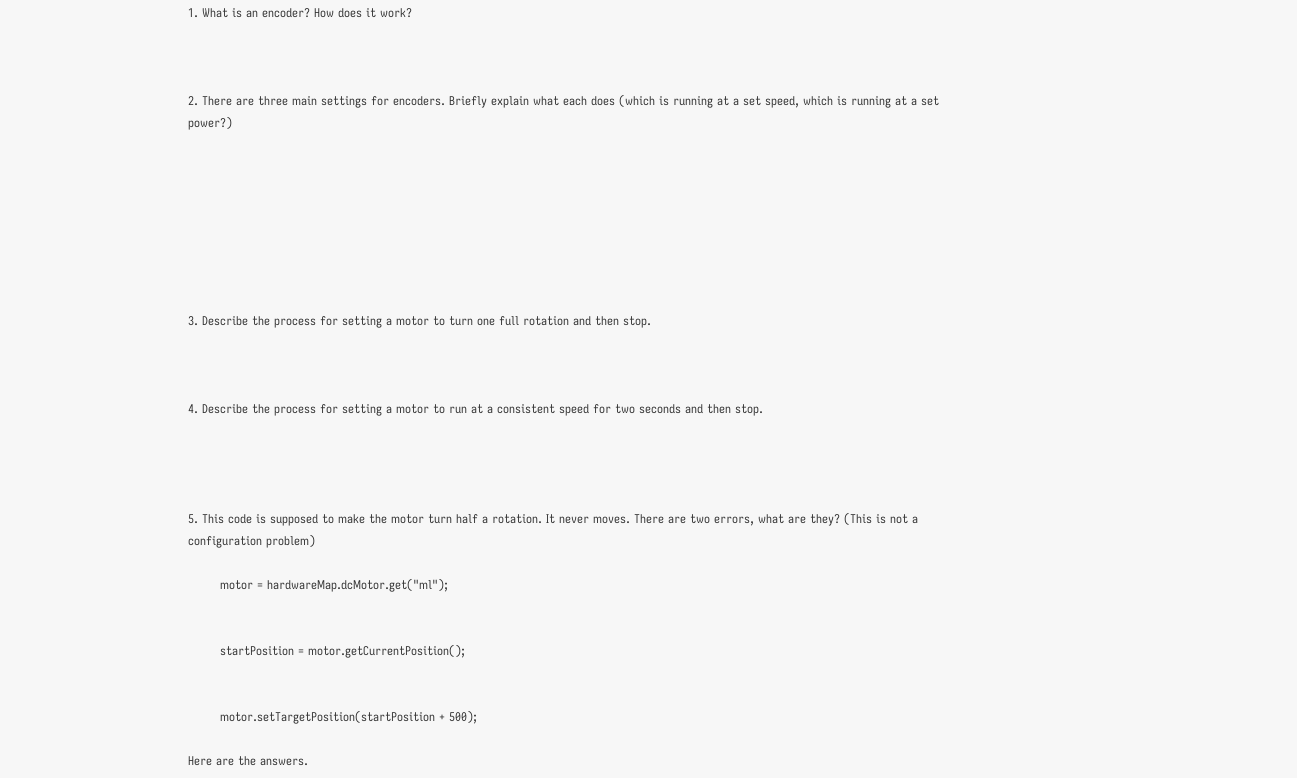1. What is an encoder? How does it work?



2. There are three main settings for encoders. Briefly explain what each does (which is running at a set speed, which is running at a set power?)








3. Describe the process for setting a motor to turn one full rotation and then stop.



4. Describe the process for setting a motor to run at a consistent speed for two seconds and then stop.




5. This code is supposed to make the motor turn half a rotation. It never moves. There are two errors, what are they? (This is not a configuration problem)

        motor = hardwareMap.dcMotor.get("ml");


        startPosition = motor.getCurrentPosition();


        motor.setTargetPosition(startPosition + 500);

Here are the answers.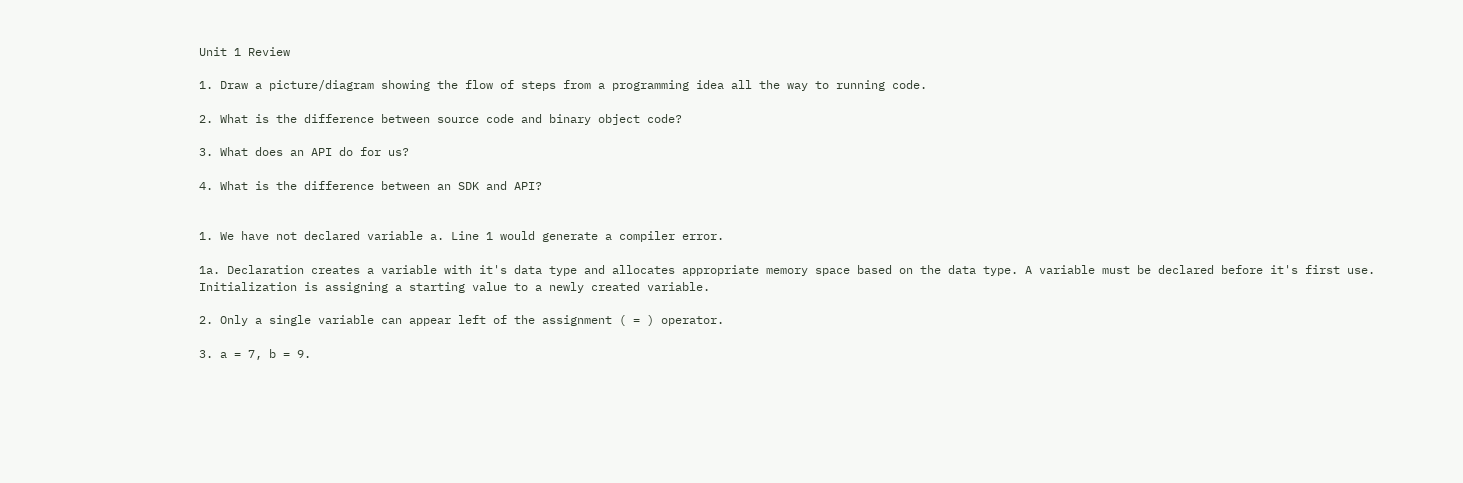Unit 1 Review

1. Draw a picture/diagram showing the flow of steps from a programming idea all the way to running code.

2. What is the difference between source code and binary object code?

3. What does an API do for us?

4. What is the difference between an SDK and API?


1. We have not declared variable a. Line 1 would generate a compiler error.

1a. Declaration creates a variable with it's data type and allocates appropriate memory space based on the data type. A variable must be declared before it's first use. Initialization is assigning a starting value to a newly created variable.

2. Only a single variable can appear left of the assignment ( = ) operator.

3. a = 7, b = 9.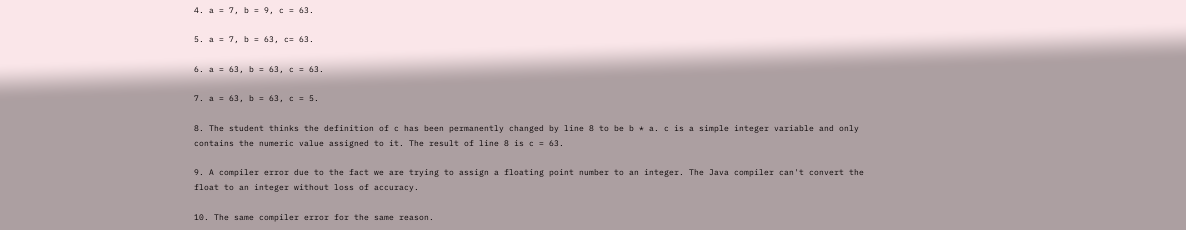4. a = 7, b = 9, c = 63.

5. a = 7, b = 63, c= 63.

6. a = 63, b = 63, c = 63.

7. a = 63, b = 63, c = 5.

8. The student thinks the definition of c has been permanently changed by line 8 to be b * a. c is a simple integer variable and only contains the numeric value assigned to it. The result of line 8 is c = 63.

9. A compiler error due to the fact we are trying to assign a floating point number to an integer. The Java compiler can't convert the float to an integer without loss of accuracy.

10. The same compiler error for the same reason.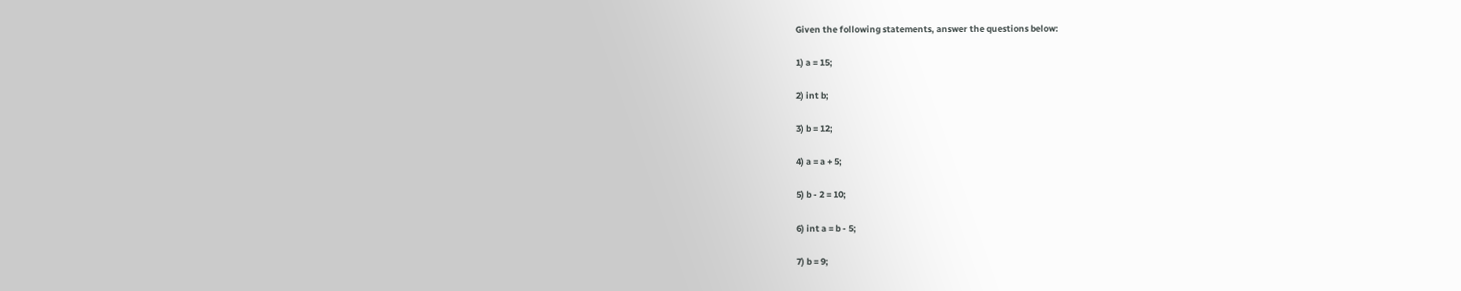Given the following statements, answer the questions below:

1) a = 15;

2) int b;

3) b = 12;

4) a = a + 5;

5) b - 2 = 10;

6) int a = b - 5;

7) b = 9;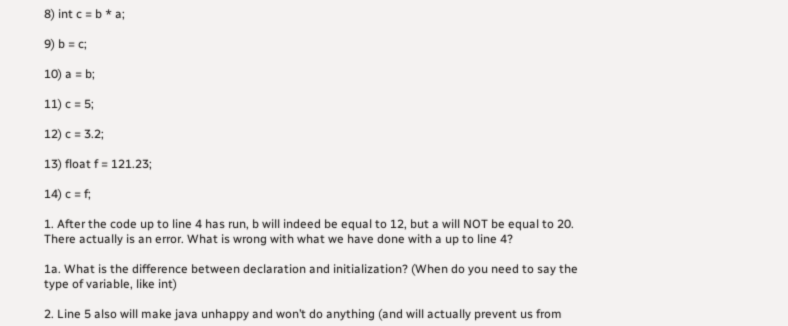8) int c = b * a;

9) b = c;

10) a = b;

11) c = 5;

12) c = 3.2;

13) float f = 121.23;

14) c = f;

1. After the code up to line 4 has run, b will indeed be equal to 12, but a will NOT be equal to 20. There actually is an error. What is wrong with what we have done with a up to line 4?

1a. What is the difference between declaration and initialization? (When do you need to say the type of variable, like int)

2. Line 5 also will make java unhappy and won’t do anything (and will actually prevent us from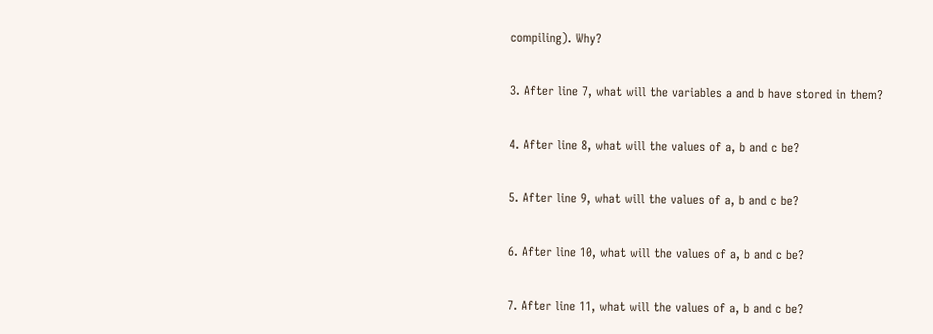compiling). Why?

3. After line 7, what will the variables a and b have stored in them?

4. After line 8, what will the values of a, b and c be?

5. After line 9, what will the values of a, b and c be?

6. After line 10, what will the values of a, b and c be?

7. After line 11, what will the values of a, b and c be?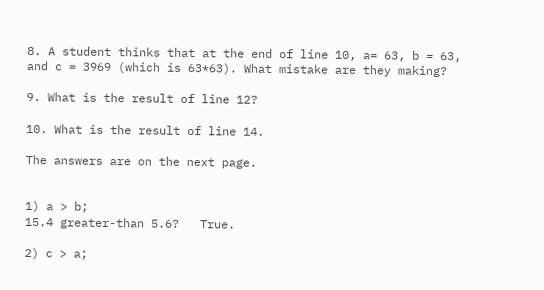8. A student thinks that at the end of line 10, a= 63, b = 63, and c = 3969 (which is 63*63). What mistake are they making?

9. What is the result of line 12?

10. What is the result of line 14.

The answers are on the next page.


1) a > b;
15.4 greater-than 5.6?   True.

2) c > a;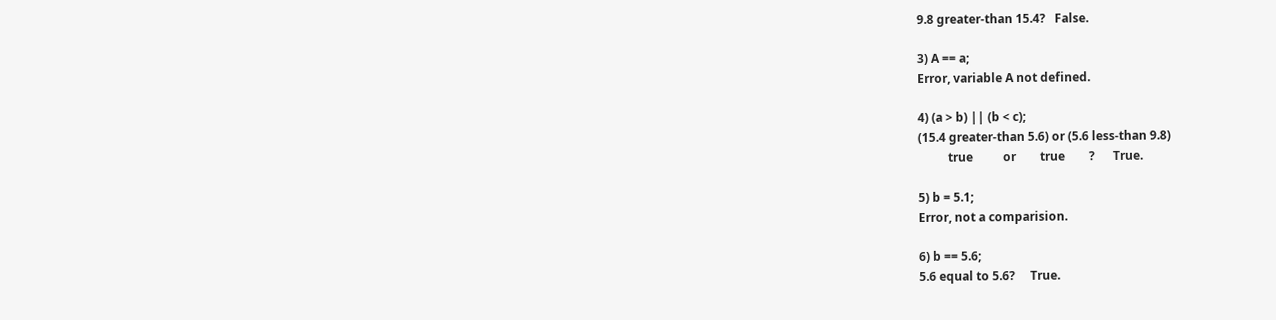9.8 greater-than 15.4?   False.

3) A == a;
Error, variable A not defined.

4) (a > b) || (b < c);
(15.4 greater-than 5.6) or (5.6 less-than 9.8)
          true          or        true        ?      True.

5) b = 5.1;
Error, not a comparision.

6) b == 5.6;
5.6 equal to 5.6?     True.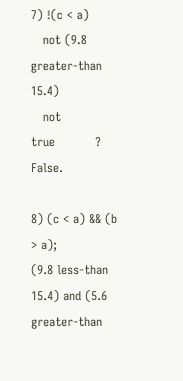7) !(c < a)
   not (9.8 greater-than 15.4)
   not          true          ?  False.

8) (c < a) && (b > a);
(9.8 less-than 15.4) and (5.6 greater-than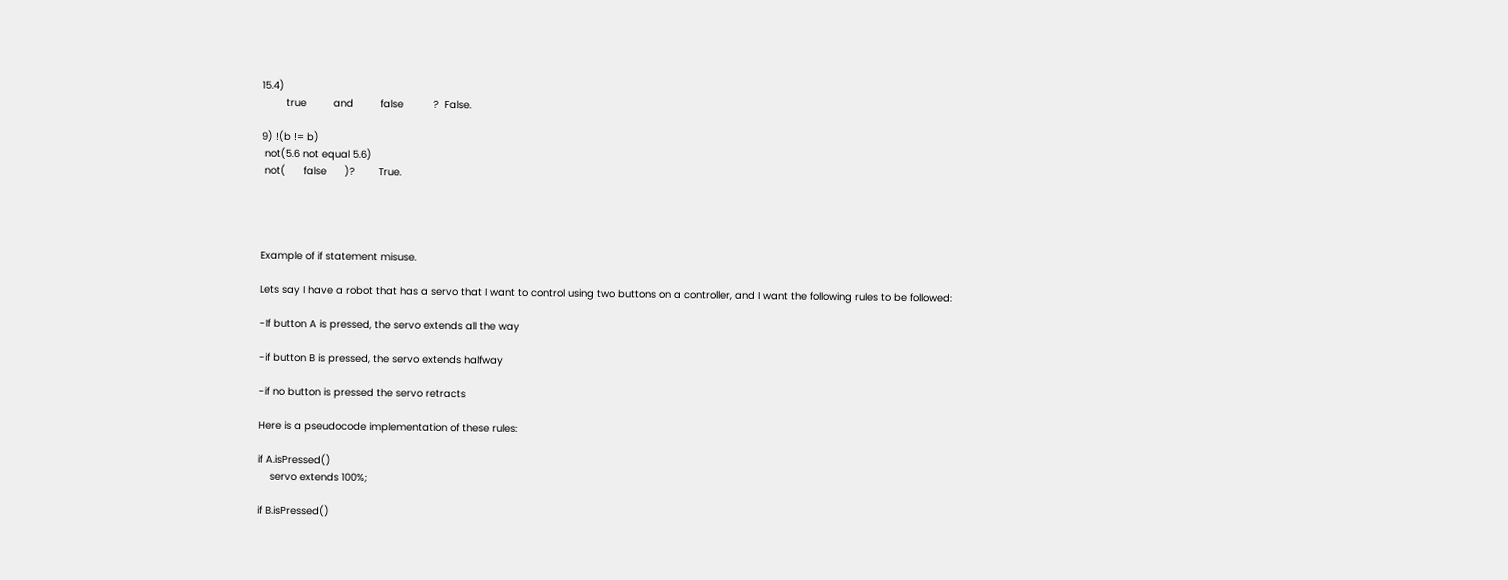15.4)
        true         and         false          ?  False.

9) !(b != b)
 not(5.6 not equal 5.6)
 not(      false      )?        True.




Example of if statement misuse.

Lets say I have a robot that has a servo that I want to control using two buttons on a controller, and I want the following rules to be followed:

-If button A is pressed, the servo extends all the way

-if button B is pressed, the servo extends halfway

-if no button is pressed the servo retracts

Here is a pseudocode implementation of these rules:

if A.isPressed()
    servo extends 100%;

if B.isPressed()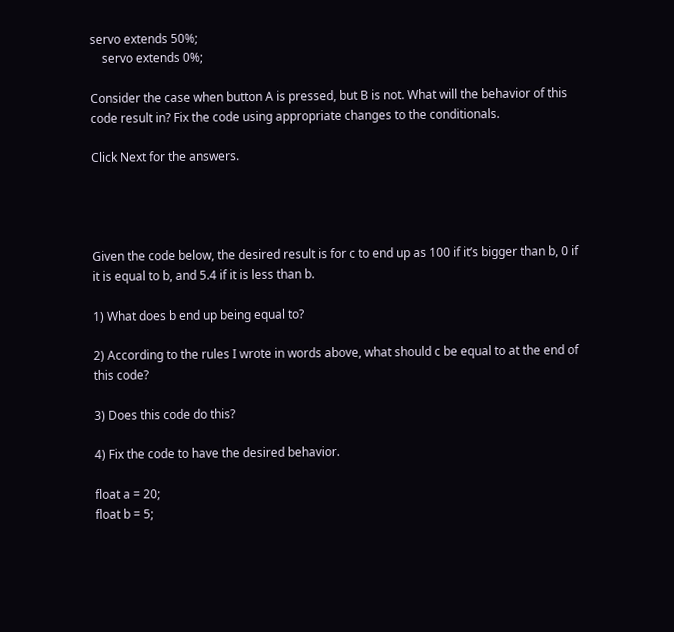servo extends 50%;
    servo extends 0%;

Consider the case when button A is pressed, but B is not. What will the behavior of this code result in? Fix the code using appropriate changes to the conditionals.

Click Next for the answers.




Given the code below, the desired result is for c to end up as 100 if it’s bigger than b, 0 if it is equal to b, and 5.4 if it is less than b.

1) What does b end up being equal to?

2) According to the rules I wrote in words above, what should c be equal to at the end of this code?

3) Does this code do this?

4) Fix the code to have the desired behavior.

float a = 20;
float b = 5;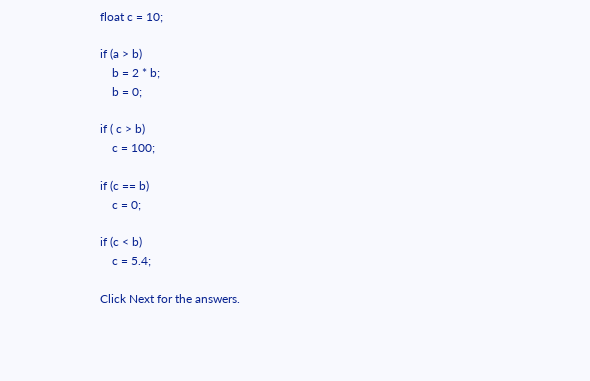float c = 10;

if (a > b)
    b = 2 * b;
    b = 0;

if ( c > b)
    c = 100;

if (c == b)
    c = 0;

if (c < b)
    c = 5.4;

Click Next for the answers.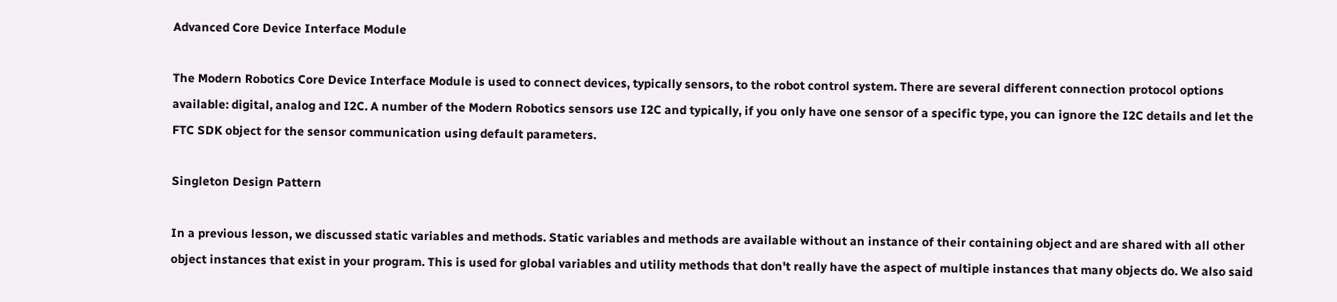Advanced Core Device Interface Module

The Modern Robotics Core Device Interface Module is used to connect devices, typically sensors, to the robot control system. There are several different connection protocol options available: digital, analog and I2C. A number of the Modern Robotics sensors use I2C and typically, if you only have one sensor of a specific type, you can ignore the I2C details and let the FTC SDK object for the sensor communication using default parameters.

Singleton Design Pattern

In a previous lesson, we discussed static variables and methods. Static variables and methods are available without an instance of their containing object and are shared with all other object instances that exist in your program. This is used for global variables and utility methods that don't really have the aspect of multiple instances that many objects do. We also said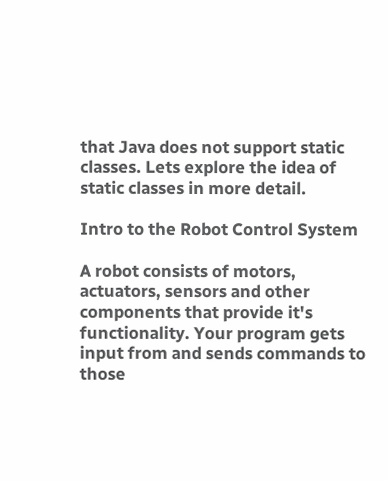that Java does not support static classes. Lets explore the idea of static classes in more detail.

Intro to the Robot Control System

A robot consists of motors, actuators, sensors and other components that provide it's functionality. Your program gets input from and sends commands to those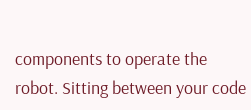components to operate the robot. Sitting between your code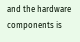and the hardware components is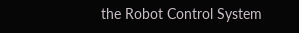the Robot Control System